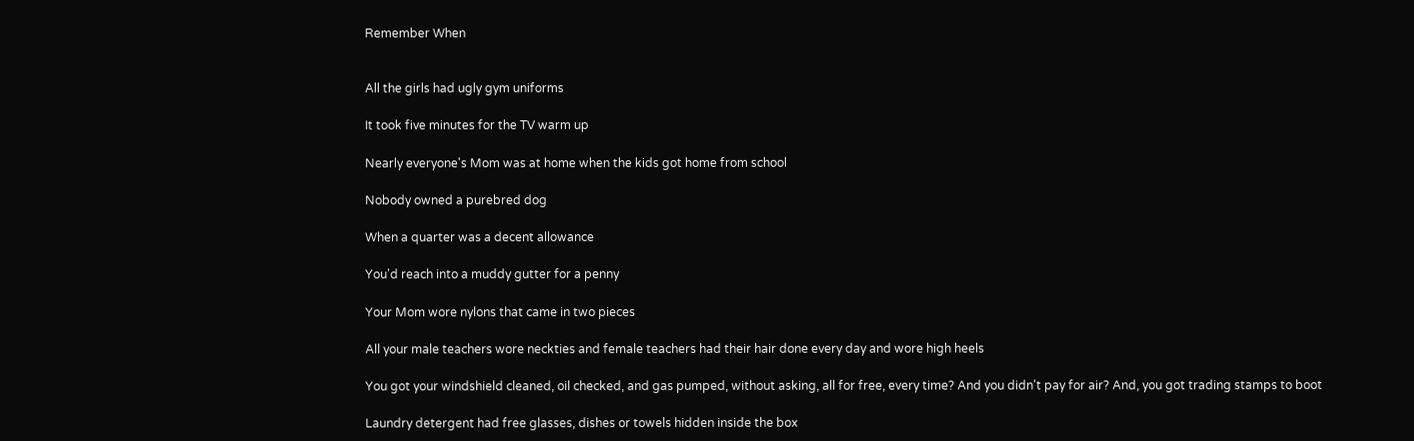Remember When


All the girls had ugly gym uniforms

It took five minutes for the TV warm up

Nearly everyone's Mom was at home when the kids got home from school

Nobody owned a purebred dog

When a quarter was a decent allowance

You'd reach into a muddy gutter for a penny

Your Mom wore nylons that came in two pieces

All your male teachers wore neckties and female teachers had their hair done every day and wore high heels

You got your windshield cleaned, oil checked, and gas pumped, without asking, all for free, every time? And you didn't pay for air? And, you got trading stamps to boot

Laundry detergent had free glasses, dishes or towels hidden inside the box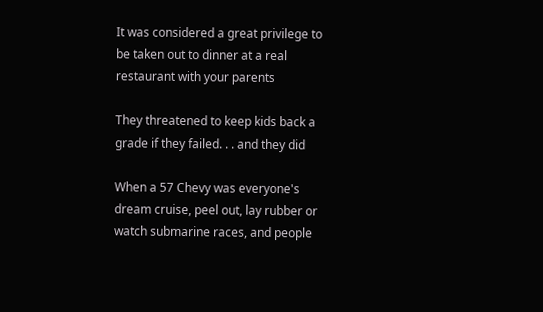It was considered a great privilege to be taken out to dinner at a real restaurant with your parents

They threatened to keep kids back a grade if they failed. . . and they did

When a 57 Chevy was everyone's dream cruise, peel out, lay rubber or watch submarine races, and people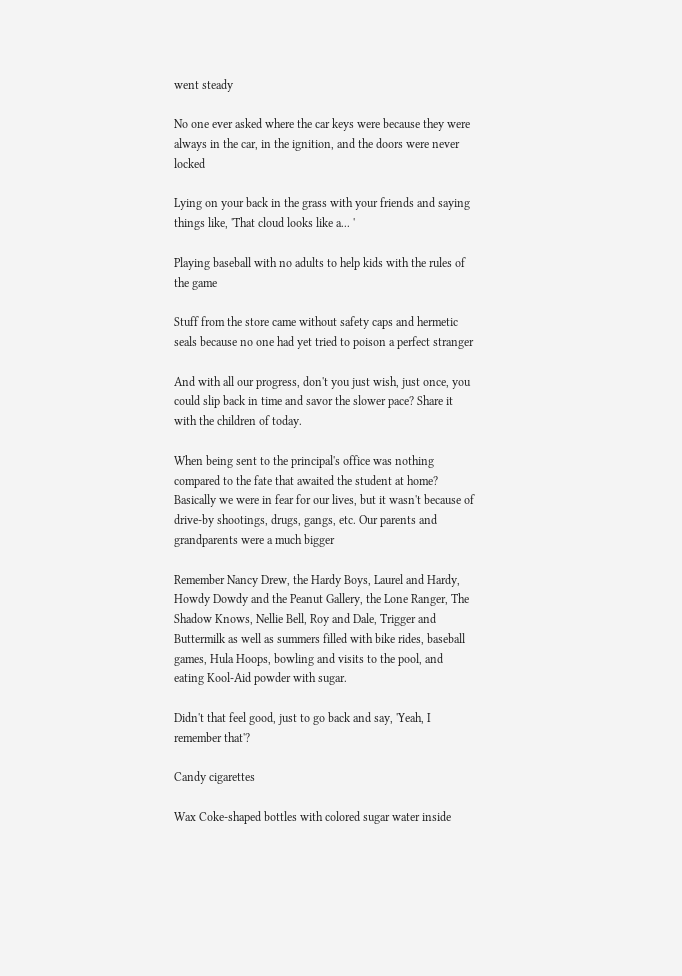went steady

No one ever asked where the car keys were because they were always in the car, in the ignition, and the doors were never locked

Lying on your back in the grass with your friends and saying things like, 'That cloud looks like a... '

Playing baseball with no adults to help kids with the rules of the game

Stuff from the store came without safety caps and hermetic seals because no one had yet tried to poison a perfect stranger

And with all our progress, don't you just wish, just once, you could slip back in time and savor the slower pace? Share it with the children of today.

When being sent to the principal's office was nothing compared to the fate that awaited the student at home? Basically we were in fear for our lives, but it wasn't because of drive-by shootings, drugs, gangs, etc. Our parents and grandparents were a much bigger

Remember Nancy Drew, the Hardy Boys, Laurel and Hardy, Howdy Dowdy and the Peanut Gallery, the Lone Ranger, The Shadow Knows, Nellie Bell, Roy and Dale, Trigger and Buttermilk as well as summers filled with bike rides, baseball games, Hula Hoops, bowling and visits to the pool, and eating Kool-Aid powder with sugar.

Didn't that feel good, just to go back and say, 'Yeah, I remember that'?

Candy cigarettes

Wax Coke-shaped bottles with colored sugar water inside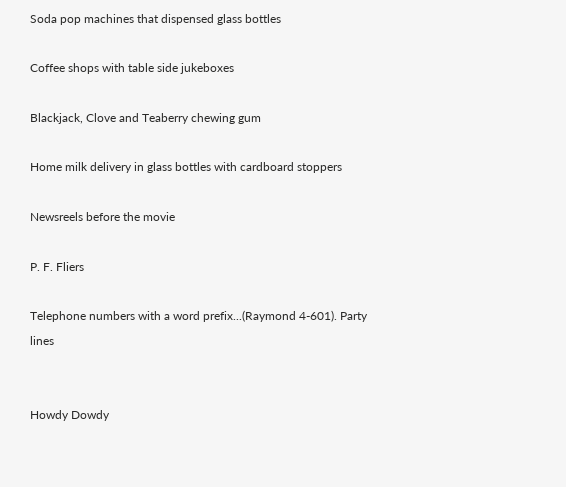Soda pop machines that dispensed glass bottles

Coffee shops with table side jukeboxes

Blackjack, Clove and Teaberry chewing gum

Home milk delivery in glass bottles with cardboard stoppers

Newsreels before the movie

P. F. Fliers

Telephone numbers with a word prefix...(Raymond 4-601). Party lines


Howdy Dowdy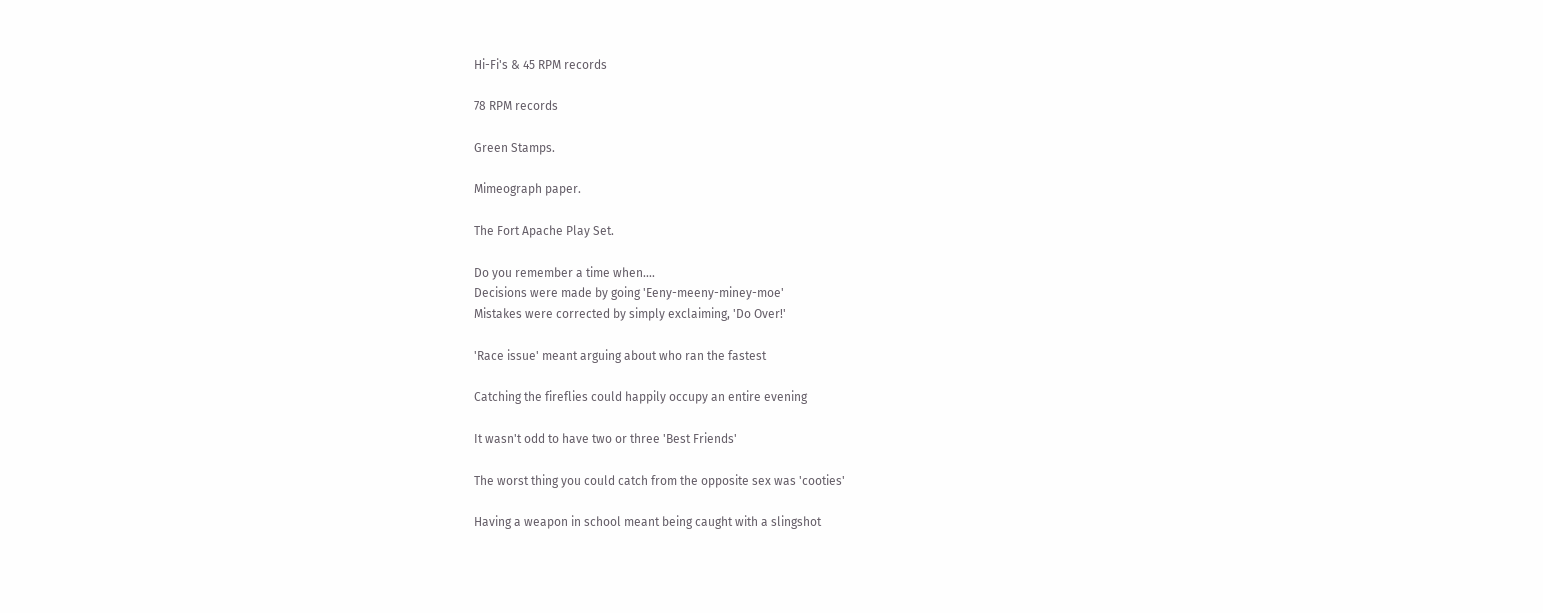Hi-Fi's & 45 RPM records

78 RPM records

Green Stamps.

Mimeograph paper.

The Fort Apache Play Set.

Do you remember a time when....
Decisions were made by going 'Eeny-meeny-miney-moe'
Mistakes were corrected by simply exclaiming, 'Do Over!'

'Race issue' meant arguing about who ran the fastest

Catching the fireflies could happily occupy an entire evening

It wasn't odd to have two or three 'Best Friends'

The worst thing you could catch from the opposite sex was 'cooties'

Having a weapon in school meant being caught with a slingshot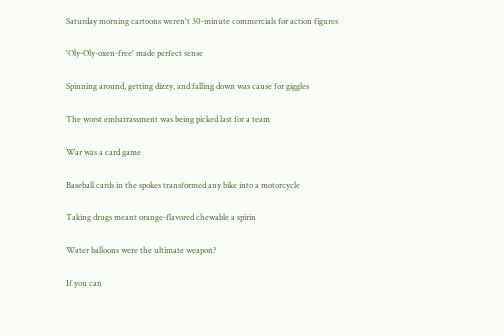Saturday morning cartoons weren't 30-minute commercials for action figures

'Oly-Oly-oxen-free' made perfect sense

Spinning around, getting dizzy, and falling down was cause for giggles

The worst embarrassment was being picked last for a team

War was a card game

Baseball cards in the spokes transformed any bike into a motorcycle

Taking drugs meant orange-flavored chewable a spirin

Water balloons were the ultimate weapon?

If you can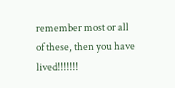remember most or all of these, then you have lived!!!!!!!